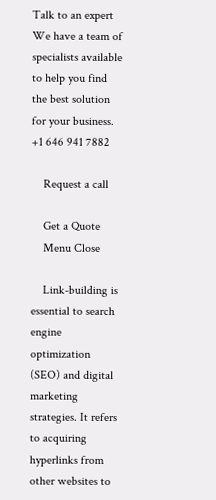Talk to an expert
We have a team of specialists available to help you find the best solution for your business.
+1 646 941 7882

    Request a call

    Get a Quote
    Menu Close

    Link-building is essential to search engine optimization (SEO) and digital marketing strategies. It refers to acquiring hyperlinks from other websites to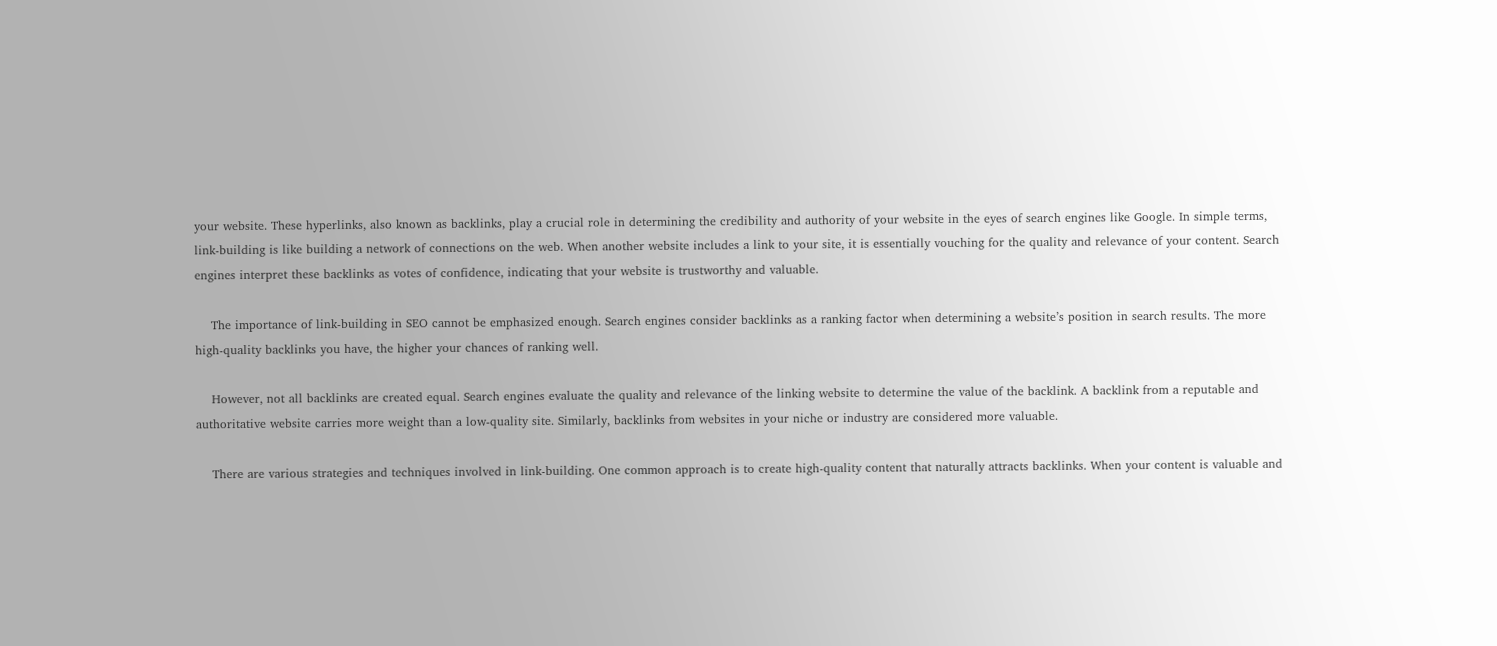your website. These hyperlinks, also known as backlinks, play a crucial role in determining the credibility and authority of your website in the eyes of search engines like Google. In simple terms, link-building is like building a network of connections on the web. When another website includes a link to your site, it is essentially vouching for the quality and relevance of your content. Search engines interpret these backlinks as votes of confidence, indicating that your website is trustworthy and valuable.

    The importance of link-building in SEO cannot be emphasized enough. Search engines consider backlinks as a ranking factor when determining a website’s position in search results. The more high-quality backlinks you have, the higher your chances of ranking well.

    However, not all backlinks are created equal. Search engines evaluate the quality and relevance of the linking website to determine the value of the backlink. A backlink from a reputable and authoritative website carries more weight than a low-quality site. Similarly, backlinks from websites in your niche or industry are considered more valuable.

    There are various strategies and techniques involved in link-building. One common approach is to create high-quality content that naturally attracts backlinks. When your content is valuable and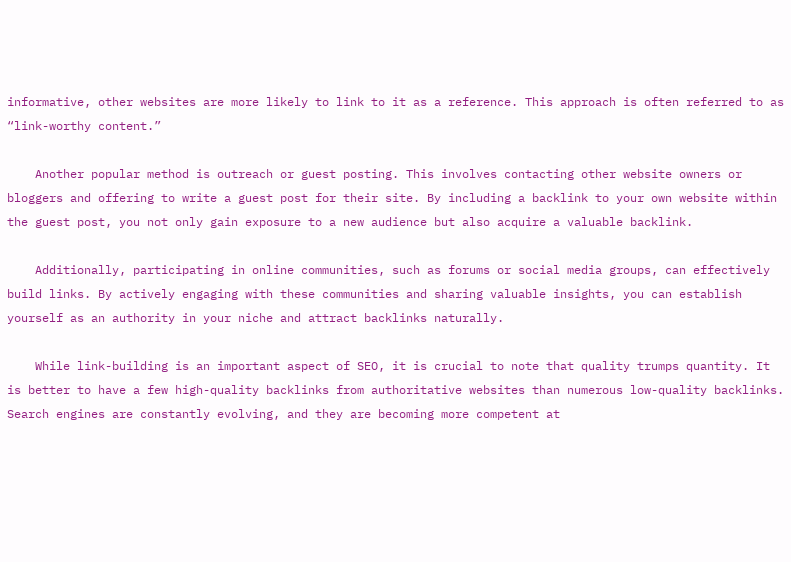informative, other websites are more likely to link to it as a reference. This approach is often referred to as “link-worthy content.”

    Another popular method is outreach or guest posting. This involves contacting other website owners or bloggers and offering to write a guest post for their site. By including a backlink to your own website within the guest post, you not only gain exposure to a new audience but also acquire a valuable backlink.

    Additionally, participating in online communities, such as forums or social media groups, can effectively build links. By actively engaging with these communities and sharing valuable insights, you can establish yourself as an authority in your niche and attract backlinks naturally.

    While link-building is an important aspect of SEO, it is crucial to note that quality trumps quantity. It is better to have a few high-quality backlinks from authoritative websites than numerous low-quality backlinks. Search engines are constantly evolving, and they are becoming more competent at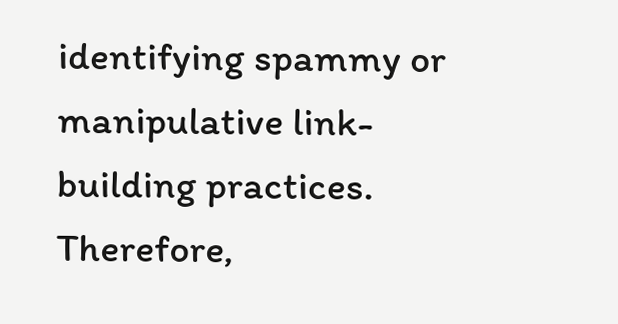identifying spammy or manipulative link-building practices. Therefore,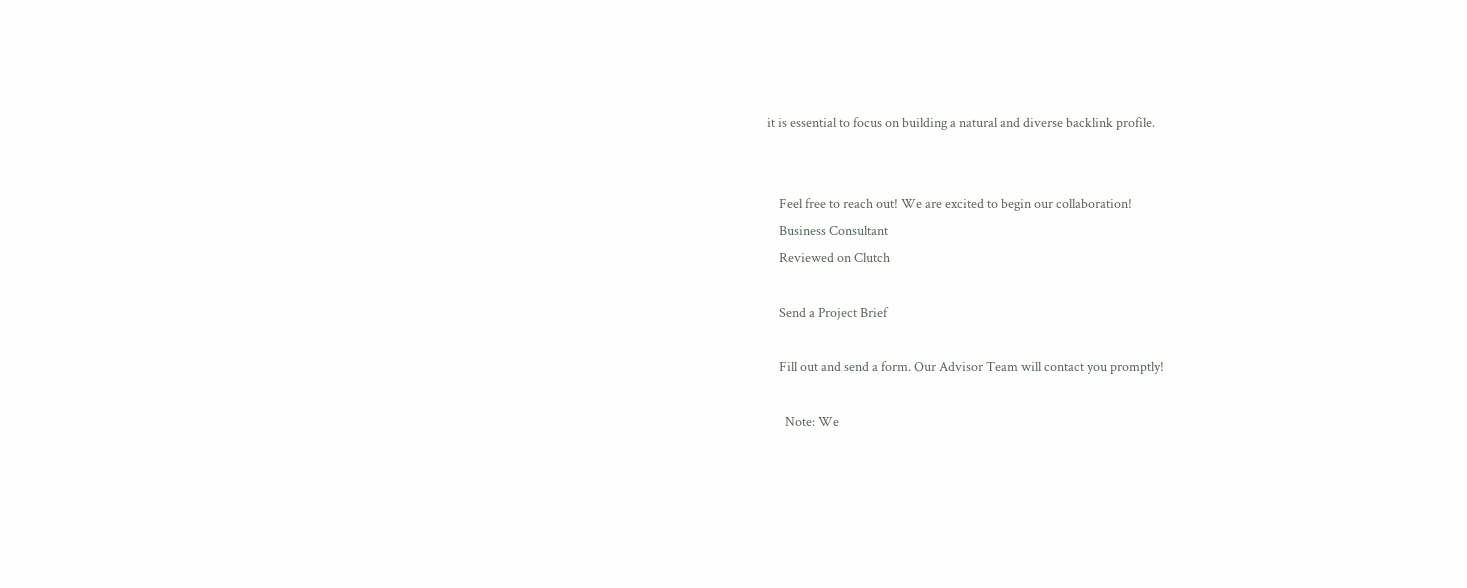it is essential to focus on building a natural and diverse backlink profile.


    Feel free to reach out! We are excited to begin our collaboration!
    Business Consultant
    Reviewed on Clutch

    Send a Project Brief

    Fill out and send a form. Our Advisor Team will contact you promptly!

      Note: We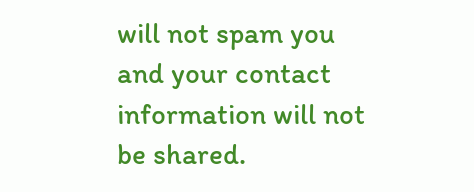will not spam you and your contact information will not be shared.